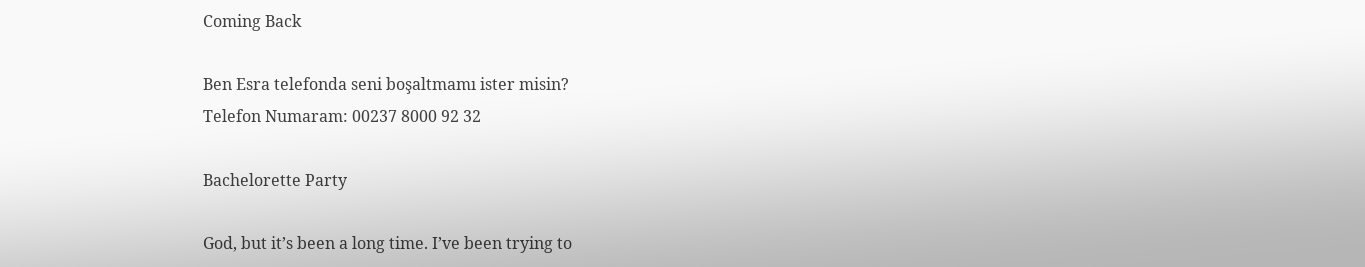Coming Back

Ben Esra telefonda seni boşaltmamı ister misin?
Telefon Numaram: 00237 8000 92 32

Bachelorette Party

God, but it’s been a long time. I’ve been trying to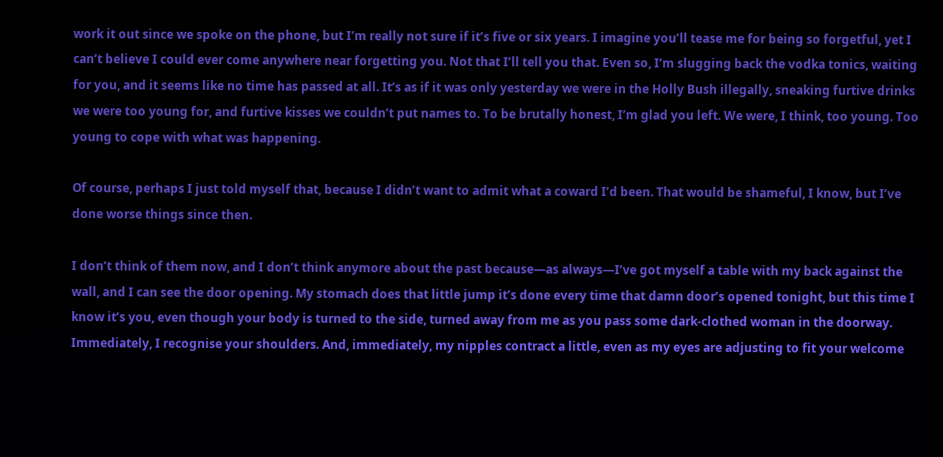work it out since we spoke on the phone, but I’m really not sure if it’s five or six years. I imagine you’ll tease me for being so forgetful, yet I can’t believe I could ever come anywhere near forgetting you. Not that I’ll tell you that. Even so, I’m slugging back the vodka tonics, waiting for you, and it seems like no time has passed at all. It’s as if it was only yesterday we were in the Holly Bush illegally, sneaking furtive drinks we were too young for, and furtive kisses we couldn’t put names to. To be brutally honest, I’m glad you left. We were, I think, too young. Too young to cope with what was happening.

Of course, perhaps I just told myself that, because I didn’t want to admit what a coward I’d been. That would be shameful, I know, but I’ve done worse things since then.

I don’t think of them now, and I don’t think anymore about the past because—as always—I’ve got myself a table with my back against the wall, and I can see the door opening. My stomach does that little jump it’s done every time that damn door’s opened tonight, but this time I know it’s you, even though your body is turned to the side, turned away from me as you pass some dark-clothed woman in the doorway. Immediately, I recognise your shoulders. And, immediately, my nipples contract a little, even as my eyes are adjusting to fit your welcome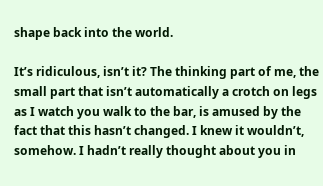shape back into the world.

It’s ridiculous, isn’t it? The thinking part of me, the small part that isn’t automatically a crotch on legs as I watch you walk to the bar, is amused by the fact that this hasn’t changed. I knew it wouldn’t, somehow. I hadn’t really thought about you in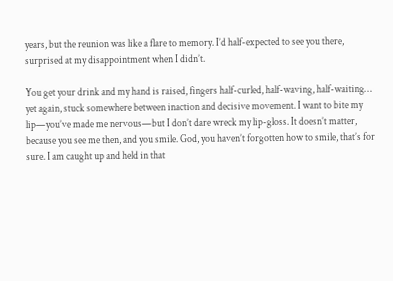years, but the reunion was like a flare to memory. I’d half-expected to see you there, surprised at my disappointment when I didn’t.

You get your drink and my hand is raised, fingers half-curled, half-waving, half-waiting… yet again, stuck somewhere between inaction and decisive movement. I want to bite my lip—you’ve made me nervous—but I don’t dare wreck my lip-gloss. It doesn’t matter, because you see me then, and you smile. God, you haven’t forgotten how to smile, that’s for sure. I am caught up and held in that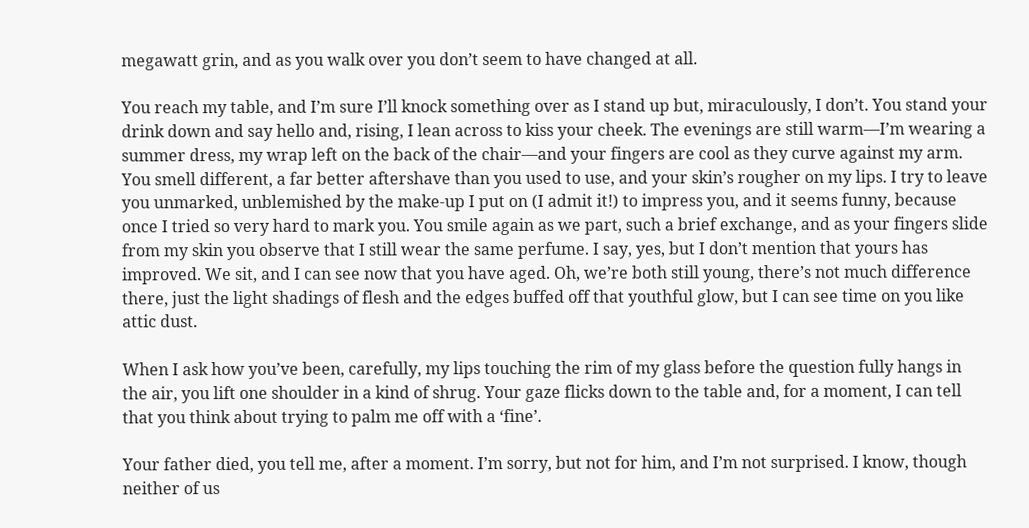megawatt grin, and as you walk over you don’t seem to have changed at all.

You reach my table, and I’m sure I’ll knock something over as I stand up but, miraculously, I don’t. You stand your drink down and say hello and, rising, I lean across to kiss your cheek. The evenings are still warm—I’m wearing a summer dress, my wrap left on the back of the chair—and your fingers are cool as they curve against my arm. You smell different, a far better aftershave than you used to use, and your skin’s rougher on my lips. I try to leave you unmarked, unblemished by the make-up I put on (I admit it!) to impress you, and it seems funny, because once I tried so very hard to mark you. You smile again as we part, such a brief exchange, and as your fingers slide from my skin you observe that I still wear the same perfume. I say, yes, but I don’t mention that yours has improved. We sit, and I can see now that you have aged. Oh, we’re both still young, there’s not much difference there, just the light shadings of flesh and the edges buffed off that youthful glow, but I can see time on you like attic dust.

When I ask how you’ve been, carefully, my lips touching the rim of my glass before the question fully hangs in the air, you lift one shoulder in a kind of shrug. Your gaze flicks down to the table and, for a moment, I can tell that you think about trying to palm me off with a ‘fine’.

Your father died, you tell me, after a moment. I’m sorry, but not for him, and I’m not surprised. I know, though neither of us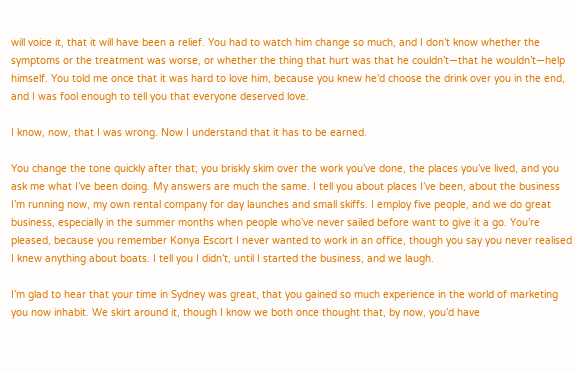will voice it, that it will have been a relief. You had to watch him change so much, and I don’t know whether the symptoms or the treatment was worse, or whether the thing that hurt was that he couldn’t—that he wouldn’t—help himself. You told me once that it was hard to love him, because you knew he’d choose the drink over you in the end, and I was fool enough to tell you that everyone deserved love.

I know, now, that I was wrong. Now I understand that it has to be earned.

You change the tone quickly after that; you briskly skim over the work you’ve done, the places you’ve lived, and you ask me what I’ve been doing. My answers are much the same. I tell you about places I’ve been, about the business I’m running now, my own rental company for day launches and small skiffs. I employ five people, and we do great business, especially in the summer months when people who’ve never sailed before want to give it a go. You’re pleased, because you remember Konya Escort I never wanted to work in an office, though you say you never realised I knew anything about boats. I tell you I didn’t, until I started the business, and we laugh.

I’m glad to hear that your time in Sydney was great, that you gained so much experience in the world of marketing you now inhabit. We skirt around it, though I know we both once thought that, by now, you’d have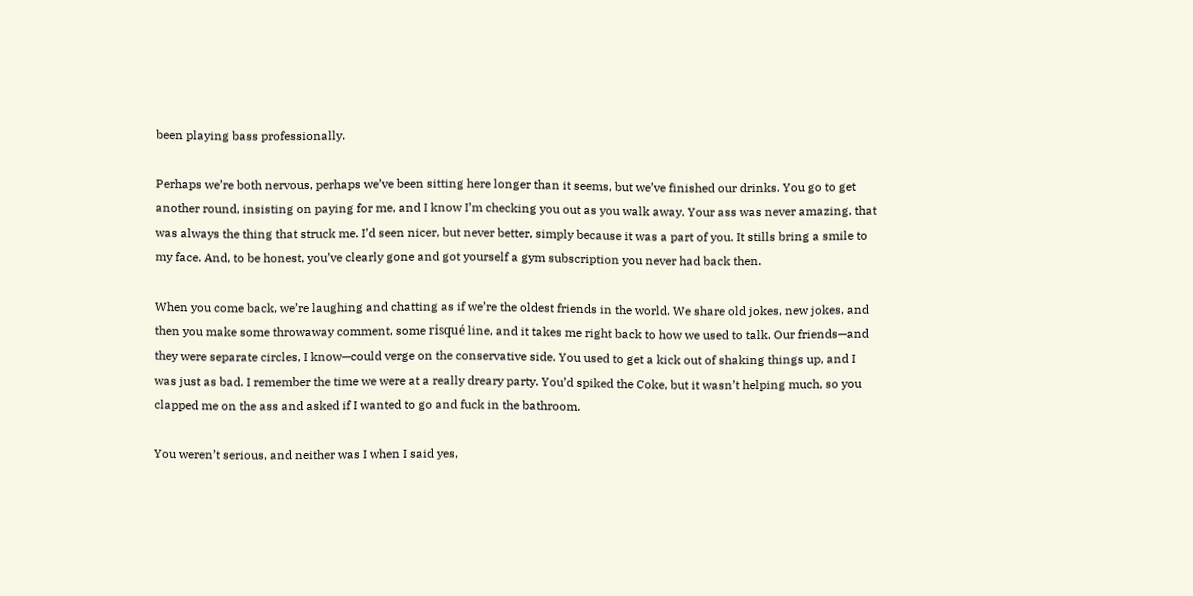been playing bass professionally.

Perhaps we’re both nervous, perhaps we’ve been sitting here longer than it seems, but we’ve finished our drinks. You go to get another round, insisting on paying for me, and I know I’m checking you out as you walk away. Your ass was never amazing, that was always the thing that struck me. I’d seen nicer, but never better, simply because it was a part of you. It stills bring a smile to my face. And, to be honest, you’ve clearly gone and got yourself a gym subscription you never had back then.

When you come back, we’re laughing and chatting as if we’re the oldest friends in the world. We share old jokes, new jokes, and then you make some throwaway comment, some risqué line, and it takes me right back to how we used to talk. Our friends—and they were separate circles, I know—could verge on the conservative side. You used to get a kick out of shaking things up, and I was just as bad. I remember the time we were at a really dreary party. You’d spiked the Coke, but it wasn’t helping much, so you clapped me on the ass and asked if I wanted to go and fuck in the bathroom.

You weren’t serious, and neither was I when I said yes,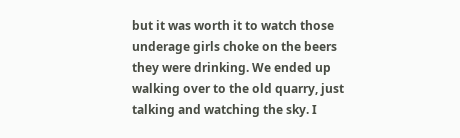but it was worth it to watch those underage girls choke on the beers they were drinking. We ended up walking over to the old quarry, just talking and watching the sky. I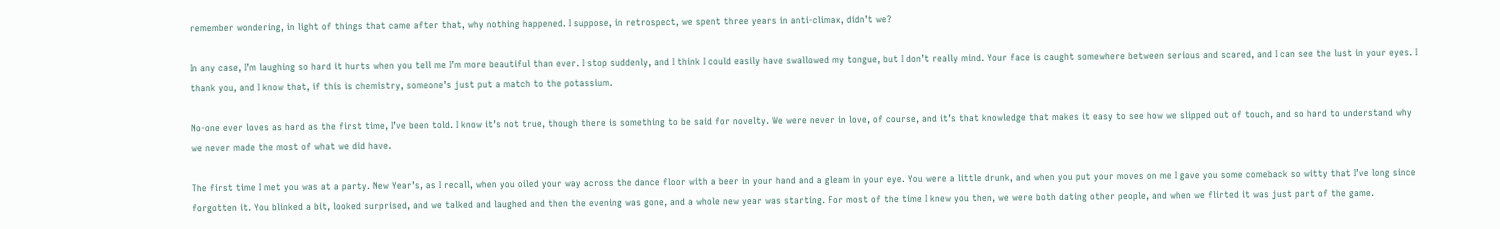remember wondering, in light of things that came after that, why nothing happened. I suppose, in retrospect, we spent three years in anti-climax, didn’t we?

In any case, I’m laughing so hard it hurts when you tell me I’m more beautiful than ever. I stop suddenly, and I think I could easily have swallowed my tongue, but I don’t really mind. Your face is caught somewhere between serious and scared, and I can see the lust in your eyes. I thank you, and I know that, if this is chemistry, someone’s just put a match to the potassium.

No-one ever loves as hard as the first time, I’ve been told. I know it’s not true, though there is something to be said for novelty. We were never in love, of course, and it’s that knowledge that makes it easy to see how we slipped out of touch, and so hard to understand why we never made the most of what we did have.

The first time I met you was at a party. New Year’s, as I recall, when you oiled your way across the dance floor with a beer in your hand and a gleam in your eye. You were a little drunk, and when you put your moves on me I gave you some comeback so witty that I’ve long since forgotten it. You blinked a bit, looked surprised, and we talked and laughed and then the evening was gone, and a whole new year was starting. For most of the time I knew you then, we were both dating other people, and when we flirted it was just part of the game.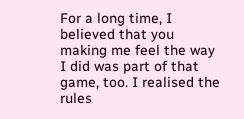For a long time, I believed that you making me feel the way I did was part of that game, too. I realised the rules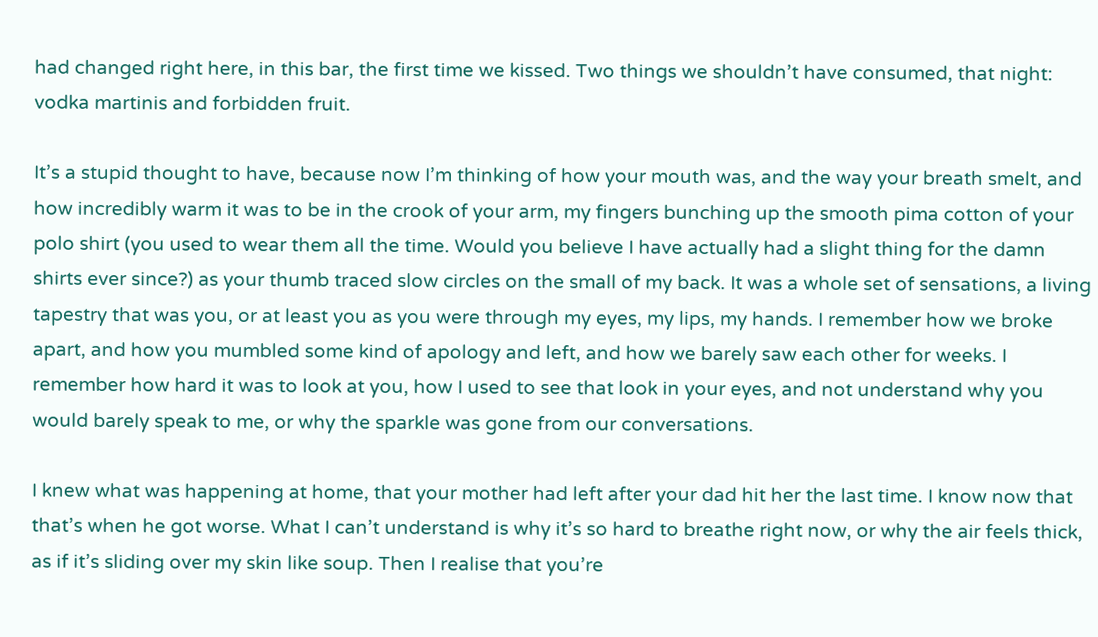had changed right here, in this bar, the first time we kissed. Two things we shouldn’t have consumed, that night: vodka martinis and forbidden fruit.

It’s a stupid thought to have, because now I’m thinking of how your mouth was, and the way your breath smelt, and how incredibly warm it was to be in the crook of your arm, my fingers bunching up the smooth pima cotton of your polo shirt (you used to wear them all the time. Would you believe I have actually had a slight thing for the damn shirts ever since?) as your thumb traced slow circles on the small of my back. It was a whole set of sensations, a living tapestry that was you, or at least you as you were through my eyes, my lips, my hands. I remember how we broke apart, and how you mumbled some kind of apology and left, and how we barely saw each other for weeks. I remember how hard it was to look at you, how I used to see that look in your eyes, and not understand why you would barely speak to me, or why the sparkle was gone from our conversations.

I knew what was happening at home, that your mother had left after your dad hit her the last time. I know now that that’s when he got worse. What I can’t understand is why it’s so hard to breathe right now, or why the air feels thick, as if it’s sliding over my skin like soup. Then I realise that you’re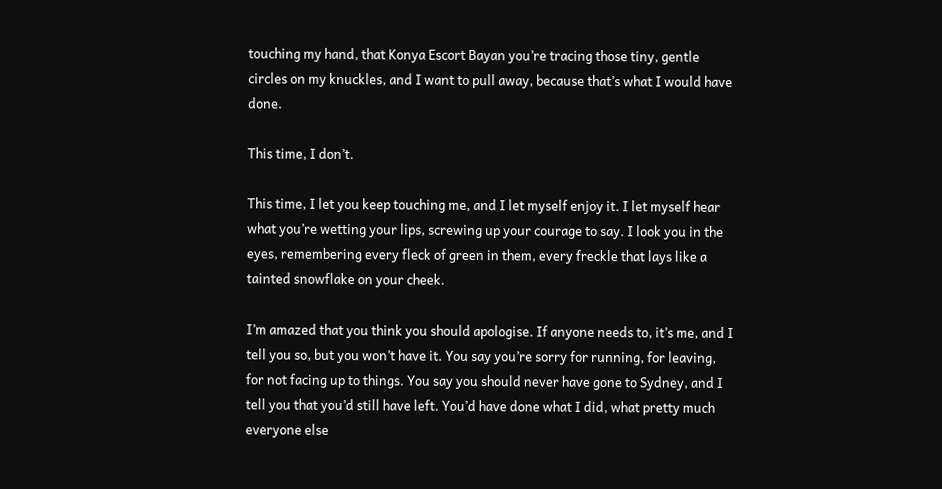touching my hand, that Konya Escort Bayan you’re tracing those tiny, gentle circles on my knuckles, and I want to pull away, because that’s what I would have done.

This time, I don’t.

This time, I let you keep touching me, and I let myself enjoy it. I let myself hear what you’re wetting your lips, screwing up your courage to say. I look you in the eyes, remembering every fleck of green in them, every freckle that lays like a tainted snowflake on your cheek.

I’m amazed that you think you should apologise. If anyone needs to, it’s me, and I tell you so, but you won’t have it. You say you’re sorry for running, for leaving, for not facing up to things. You say you should never have gone to Sydney, and I tell you that you’d still have left. You’d have done what I did, what pretty much everyone else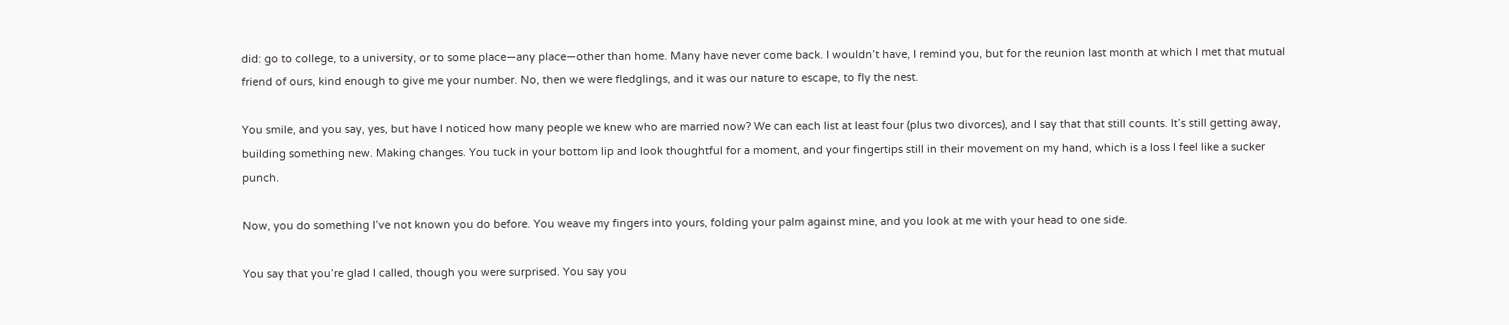did: go to college, to a university, or to some place—any place—other than home. Many have never come back. I wouldn’t have, I remind you, but for the reunion last month at which I met that mutual friend of ours, kind enough to give me your number. No, then we were fledglings, and it was our nature to escape, to fly the nest.

You smile, and you say, yes, but have I noticed how many people we knew who are married now? We can each list at least four (plus two divorces), and I say that that still counts. It’s still getting away, building something new. Making changes. You tuck in your bottom lip and look thoughtful for a moment, and your fingertips still in their movement on my hand, which is a loss I feel like a sucker punch.

Now, you do something I’ve not known you do before. You weave my fingers into yours, folding your palm against mine, and you look at me with your head to one side.

You say that you’re glad I called, though you were surprised. You say you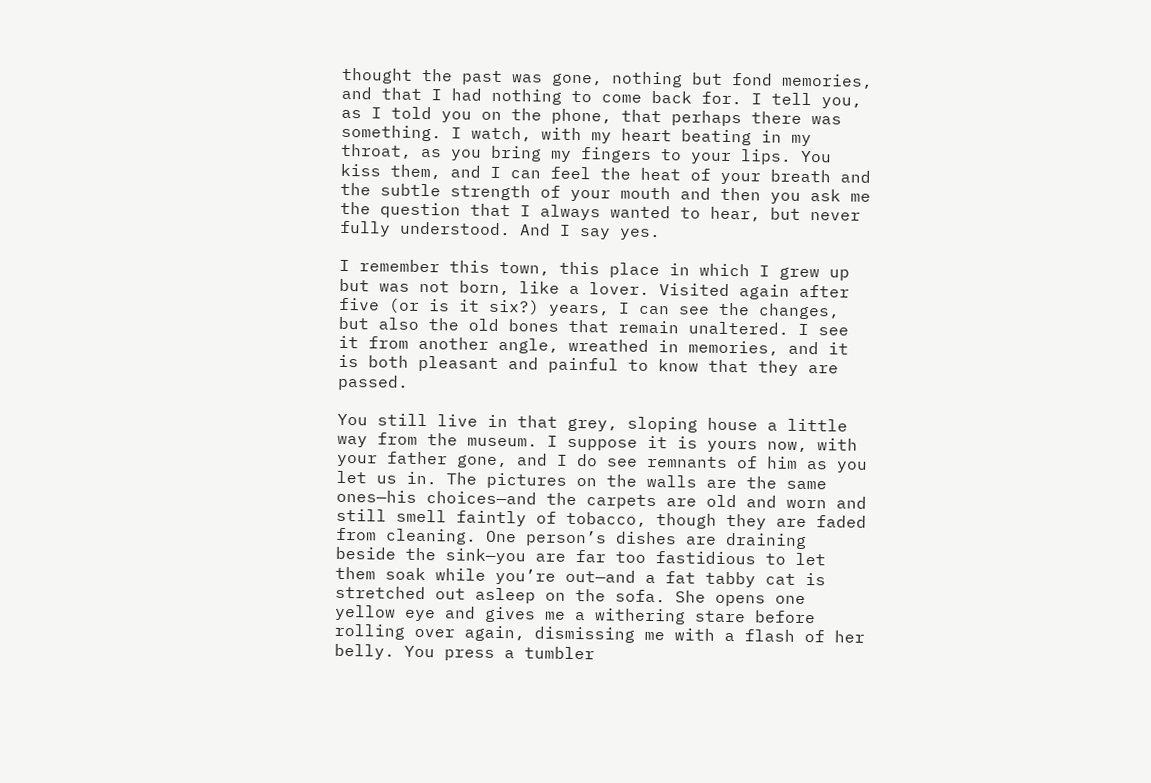thought the past was gone, nothing but fond memories, and that I had nothing to come back for. I tell you, as I told you on the phone, that perhaps there was something. I watch, with my heart beating in my throat, as you bring my fingers to your lips. You kiss them, and I can feel the heat of your breath and the subtle strength of your mouth and then you ask me the question that I always wanted to hear, but never fully understood. And I say yes.

I remember this town, this place in which I grew up but was not born, like a lover. Visited again after five (or is it six?) years, I can see the changes, but also the old bones that remain unaltered. I see it from another angle, wreathed in memories, and it is both pleasant and painful to know that they are passed.

You still live in that grey, sloping house a little way from the museum. I suppose it is yours now, with your father gone, and I do see remnants of him as you let us in. The pictures on the walls are the same ones—his choices—and the carpets are old and worn and still smell faintly of tobacco, though they are faded from cleaning. One person’s dishes are draining beside the sink—you are far too fastidious to let them soak while you’re out—and a fat tabby cat is stretched out asleep on the sofa. She opens one yellow eye and gives me a withering stare before rolling over again, dismissing me with a flash of her belly. You press a tumbler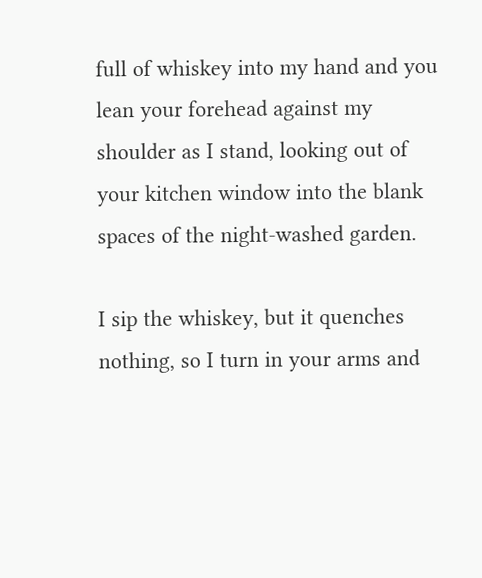full of whiskey into my hand and you lean your forehead against my shoulder as I stand, looking out of your kitchen window into the blank spaces of the night-washed garden.

I sip the whiskey, but it quenches nothing, so I turn in your arms and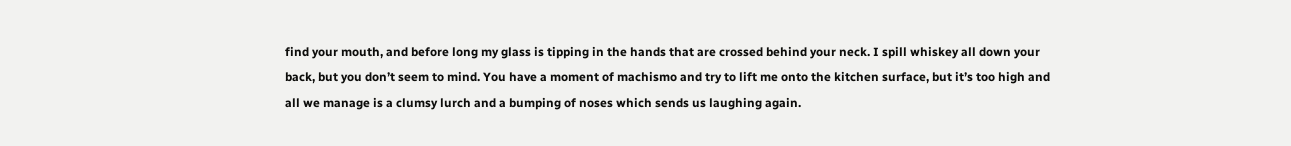find your mouth, and before long my glass is tipping in the hands that are crossed behind your neck. I spill whiskey all down your back, but you don’t seem to mind. You have a moment of machismo and try to lift me onto the kitchen surface, but it’s too high and all we manage is a clumsy lurch and a bumping of noses which sends us laughing again.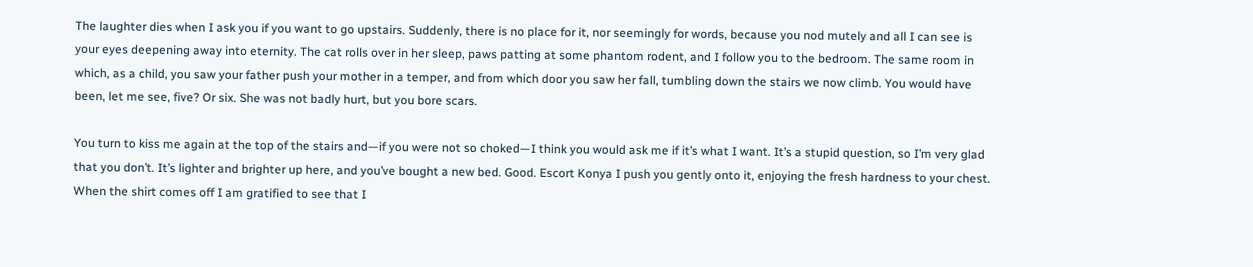The laughter dies when I ask you if you want to go upstairs. Suddenly, there is no place for it, nor seemingly for words, because you nod mutely and all I can see is your eyes deepening away into eternity. The cat rolls over in her sleep, paws patting at some phantom rodent, and I follow you to the bedroom. The same room in which, as a child, you saw your father push your mother in a temper, and from which door you saw her fall, tumbling down the stairs we now climb. You would have been, let me see, five? Or six. She was not badly hurt, but you bore scars.

You turn to kiss me again at the top of the stairs and—if you were not so choked—I think you would ask me if it’s what I want. It’s a stupid question, so I’m very glad that you don’t. It’s lighter and brighter up here, and you’ve bought a new bed. Good. Escort Konya I push you gently onto it, enjoying the fresh hardness to your chest. When the shirt comes off I am gratified to see that I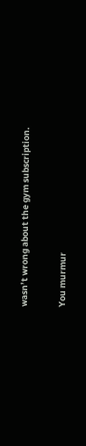wasn’t wrong about the gym subscription.

You murmur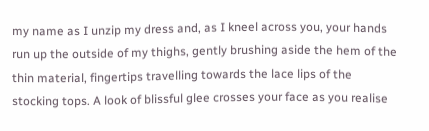my name as I unzip my dress and, as I kneel across you, your hands run up the outside of my thighs, gently brushing aside the hem of the thin material, fingertips travelling towards the lace lips of the stocking tops. A look of blissful glee crosses your face as you realise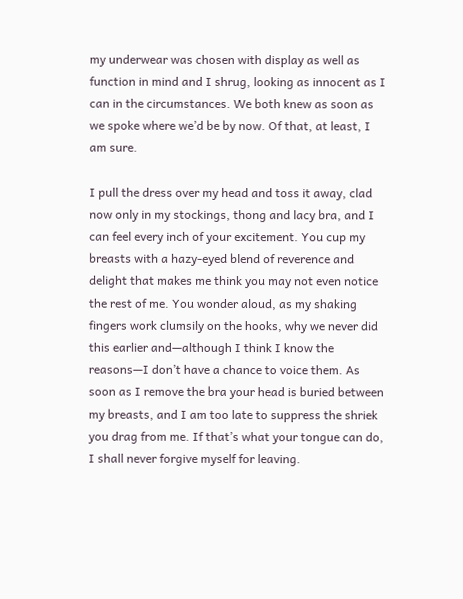my underwear was chosen with display as well as function in mind and I shrug, looking as innocent as I can in the circumstances. We both knew as soon as we spoke where we’d be by now. Of that, at least, I am sure.

I pull the dress over my head and toss it away, clad now only in my stockings, thong and lacy bra, and I can feel every inch of your excitement. You cup my breasts with a hazy-eyed blend of reverence and delight that makes me think you may not even notice the rest of me. You wonder aloud, as my shaking fingers work clumsily on the hooks, why we never did this earlier and—although I think I know the reasons—I don’t have a chance to voice them. As soon as I remove the bra your head is buried between my breasts, and I am too late to suppress the shriek you drag from me. If that’s what your tongue can do, I shall never forgive myself for leaving.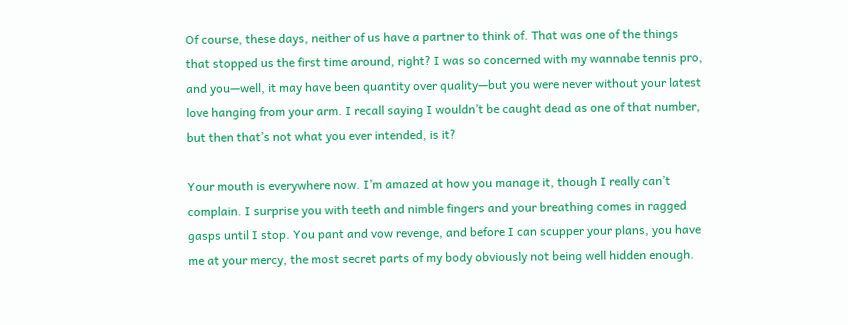Of course, these days, neither of us have a partner to think of. That was one of the things that stopped us the first time around, right? I was so concerned with my wannabe tennis pro, and you—well, it may have been quantity over quality—but you were never without your latest love hanging from your arm. I recall saying I wouldn’t be caught dead as one of that number, but then that’s not what you ever intended, is it?

Your mouth is everywhere now. I’m amazed at how you manage it, though I really can’t complain. I surprise you with teeth and nimble fingers and your breathing comes in ragged gasps until I stop. You pant and vow revenge, and before I can scupper your plans, you have me at your mercy, the most secret parts of my body obviously not being well hidden enough.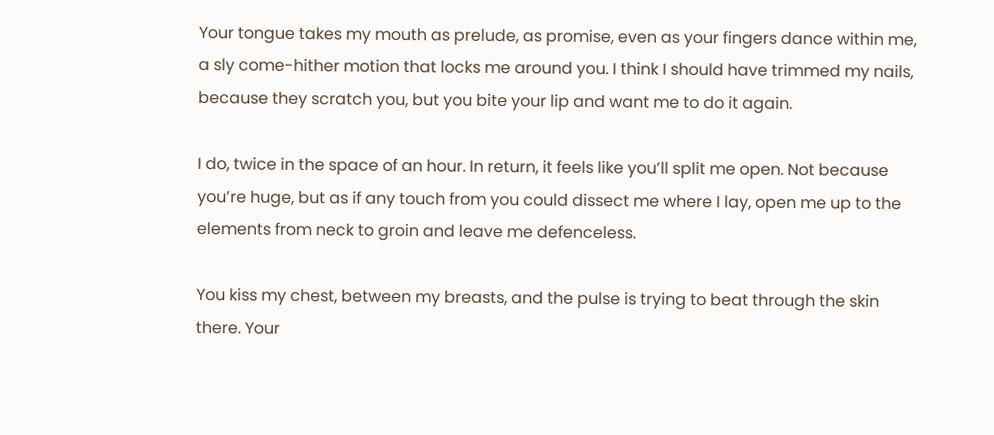Your tongue takes my mouth as prelude, as promise, even as your fingers dance within me, a sly come-hither motion that locks me around you. I think I should have trimmed my nails, because they scratch you, but you bite your lip and want me to do it again.

I do, twice in the space of an hour. In return, it feels like you’ll split me open. Not because you’re huge, but as if any touch from you could dissect me where I lay, open me up to the elements from neck to groin and leave me defenceless.

You kiss my chest, between my breasts, and the pulse is trying to beat through the skin there. Your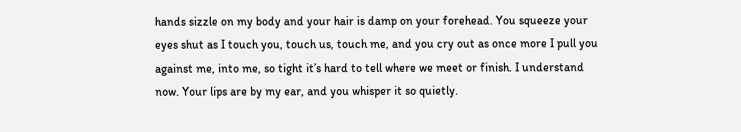hands sizzle on my body and your hair is damp on your forehead. You squeeze your eyes shut as I touch you, touch us, touch me, and you cry out as once more I pull you against me, into me, so tight it’s hard to tell where we meet or finish. I understand now. Your lips are by my ear, and you whisper it so quietly.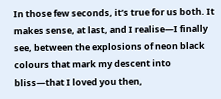In those few seconds, it’s true for us both. It makes sense, at last, and I realise—I finally see, between the explosions of neon black colours that mark my descent into bliss—that I loved you then,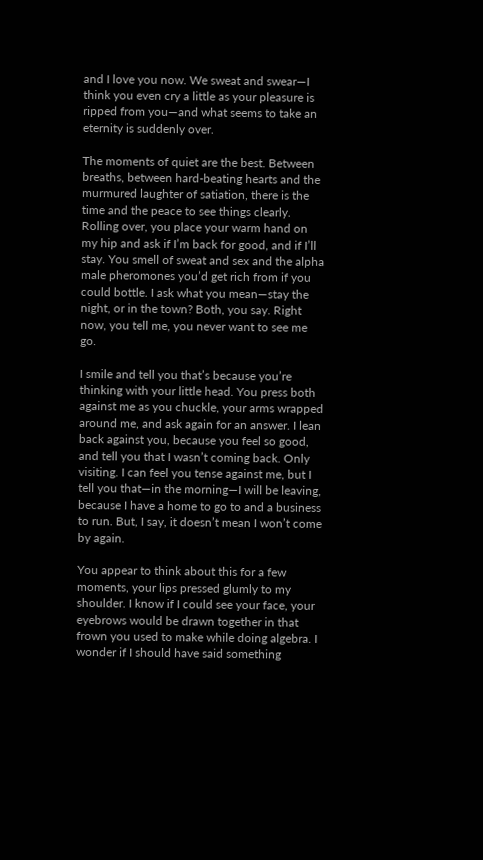and I love you now. We sweat and swear—I think you even cry a little as your pleasure is ripped from you—and what seems to take an eternity is suddenly over.

The moments of quiet are the best. Between breaths, between hard-beating hearts and the murmured laughter of satiation, there is the time and the peace to see things clearly. Rolling over, you place your warm hand on my hip and ask if I’m back for good, and if I’ll stay. You smell of sweat and sex and the alpha male pheromones you’d get rich from if you could bottle. I ask what you mean—stay the night, or in the town? Both, you say. Right now, you tell me, you never want to see me go.

I smile and tell you that’s because you’re thinking with your little head. You press both against me as you chuckle, your arms wrapped around me, and ask again for an answer. I lean back against you, because you feel so good, and tell you that I wasn’t coming back. Only visiting. I can feel you tense against me, but I tell you that—in the morning—I will be leaving, because I have a home to go to and a business to run. But, I say, it doesn’t mean I won’t come by again.

You appear to think about this for a few moments, your lips pressed glumly to my shoulder. I know if I could see your face, your eyebrows would be drawn together in that frown you used to make while doing algebra. I wonder if I should have said something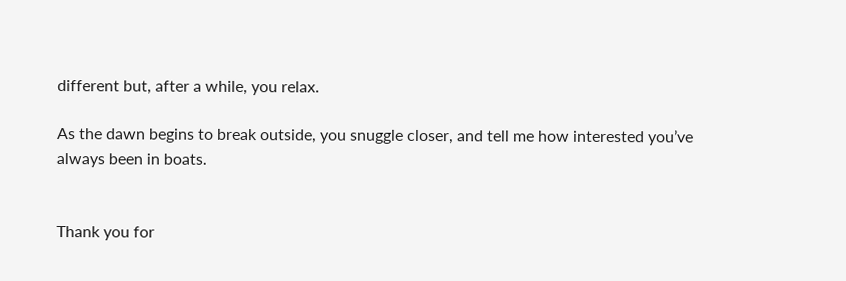different but, after a while, you relax.

As the dawn begins to break outside, you snuggle closer, and tell me how interested you’ve always been in boats.


Thank you for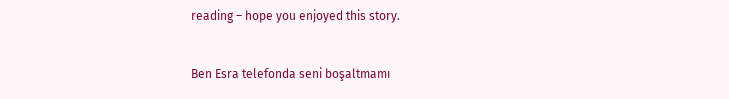reading – hope you enjoyed this story.


Ben Esra telefonda seni boşaltmamı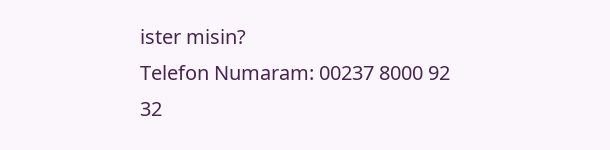ister misin?
Telefon Numaram: 00237 8000 92 32